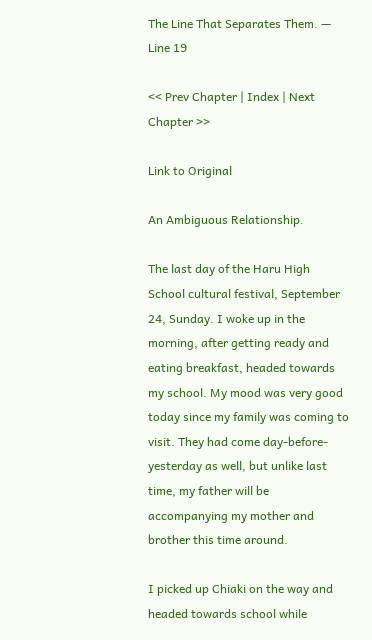The Line That Separates Them. — Line 19

<< Prev Chapter | Index | Next Chapter >>

Link to Original

An Ambiguous Relationship.

The last day of the Haru High School cultural festival, September 24, Sunday. I woke up in the morning, after getting ready and eating breakfast, headed towards my school. My mood was very good today since my family was coming to visit. They had come day-before-yesterday as well, but unlike last time, my father will be accompanying my mother and brother this time around.

I picked up Chiaki on the way and headed towards school while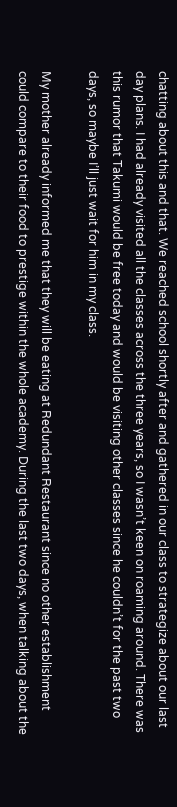chatting about this and that. We reached school shortly after and gathered in our class to strategize about our last day plans. I had already visited all the classes across the three years, so I wasn’t keen on roaming around. There was this rumor that Takumi would be free today and would be visiting other classes since he couldn’t for the past two days, so maybe I’ll just wait for him in my class.

My mother already informed me that they will be eating at Redundant Restaurant since no other establishment could compare to their food to prestige within the whole academy. During the last two days, when talking about the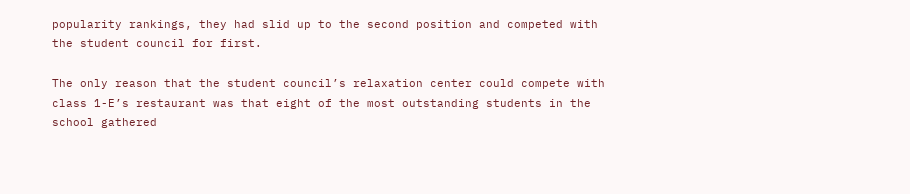popularity rankings, they had slid up to the second position and competed with the student council for first.

The only reason that the student council’s relaxation center could compete with class 1-E’s restaurant was that eight of the most outstanding students in the school gathered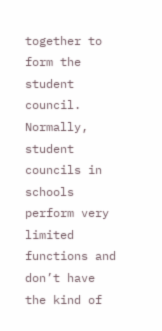together to form the student council. Normally, student councils in schools perform very limited functions and don’t have the kind of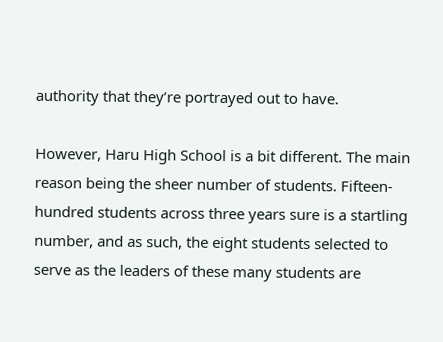authority that they’re portrayed out to have.

However, Haru High School is a bit different. The main reason being the sheer number of students. Fifteen-hundred students across three years sure is a startling number, and as such, the eight students selected to serve as the leaders of these many students are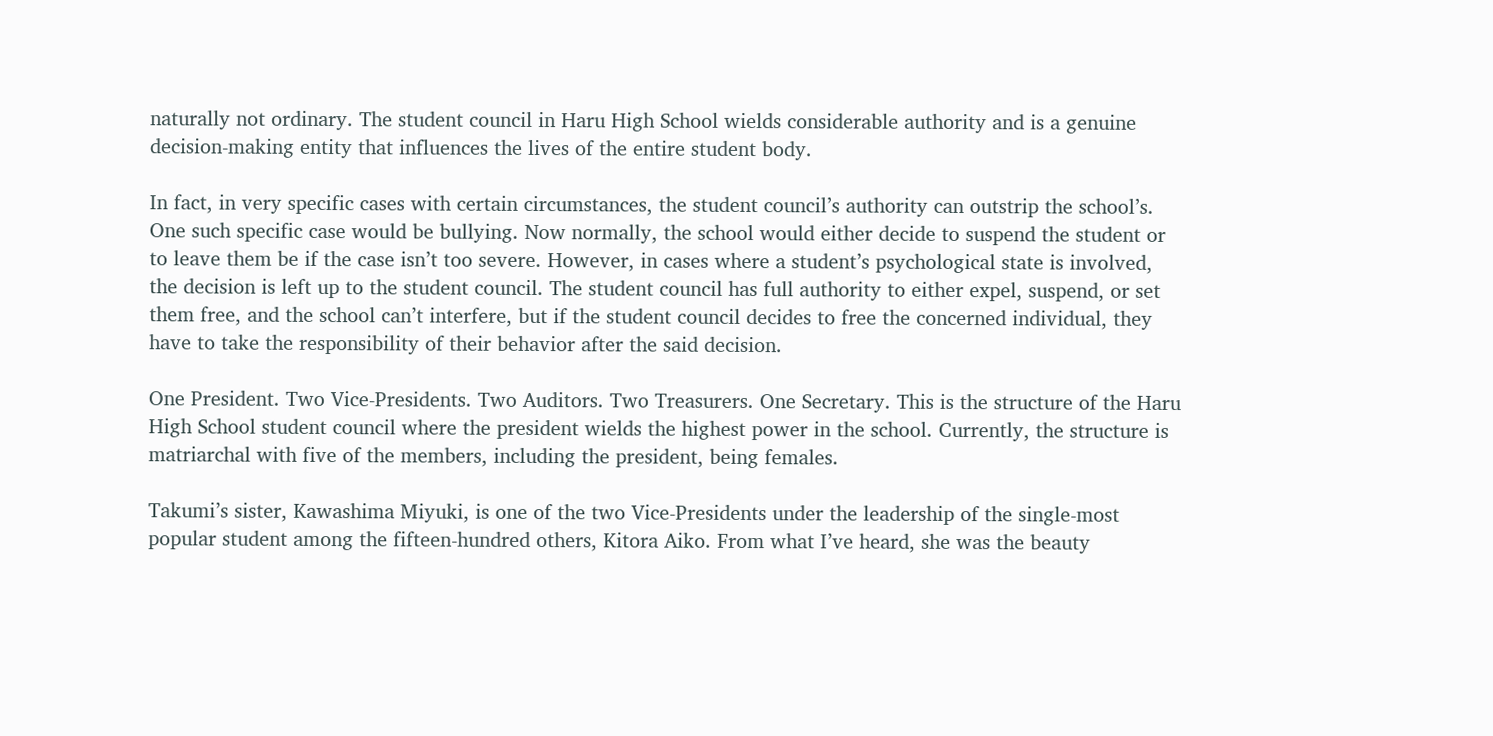naturally not ordinary. The student council in Haru High School wields considerable authority and is a genuine decision-making entity that influences the lives of the entire student body.

In fact, in very specific cases with certain circumstances, the student council’s authority can outstrip the school’s. One such specific case would be bullying. Now normally, the school would either decide to suspend the student or to leave them be if the case isn’t too severe. However, in cases where a student’s psychological state is involved, the decision is left up to the student council. The student council has full authority to either expel, suspend, or set them free, and the school can’t interfere, but if the student council decides to free the concerned individual, they have to take the responsibility of their behavior after the said decision.

One President. Two Vice-Presidents. Two Auditors. Two Treasurers. One Secretary. This is the structure of the Haru High School student council where the president wields the highest power in the school. Currently, the structure is matriarchal with five of the members, including the president, being females.

Takumi’s sister, Kawashima Miyuki, is one of the two Vice-Presidents under the leadership of the single-most popular student among the fifteen-hundred others, Kitora Aiko. From what I’ve heard, she was the beauty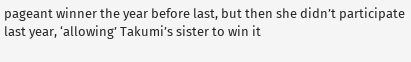pageant winner the year before last, but then she didn’t participate last year, ‘allowing’ Takumi’s sister to win it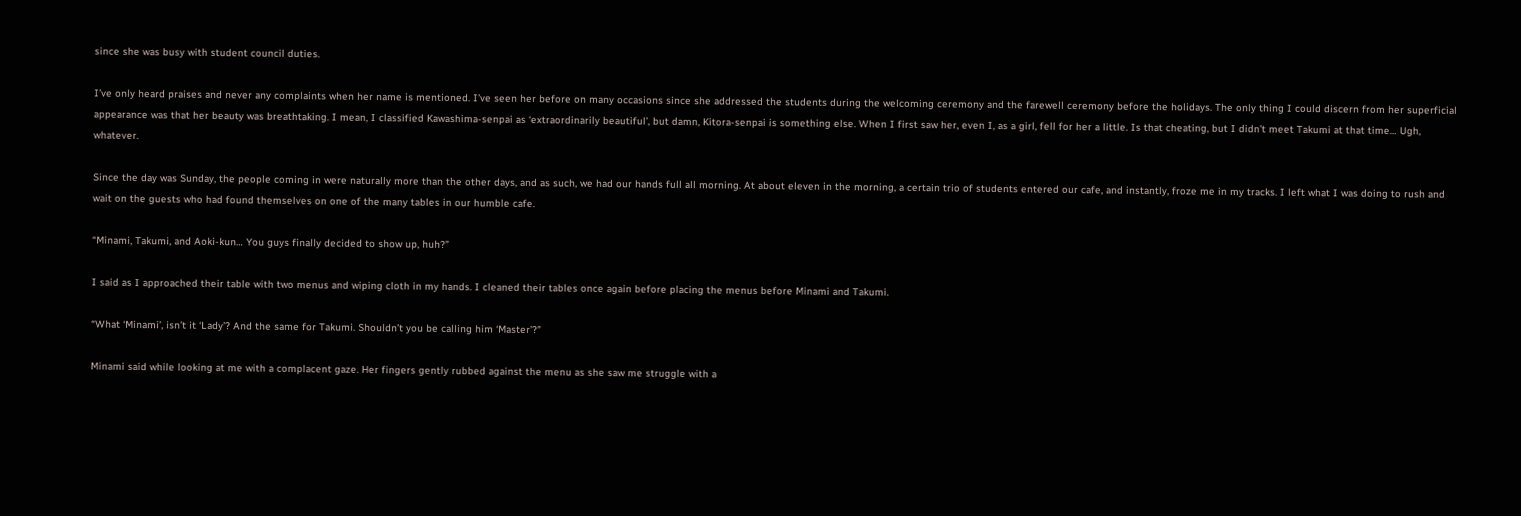since she was busy with student council duties.

I’ve only heard praises and never any complaints when her name is mentioned. I’ve seen her before on many occasions since she addressed the students during the welcoming ceremony and the farewell ceremony before the holidays. The only thing I could discern from her superficial appearance was that her beauty was breathtaking. I mean, I classified Kawashima-senpai as ‘extraordinarily beautiful’, but damn, Kitora-senpai is something else. When I first saw her, even I, as a girl, fell for her a little. Is that cheating, but I didn’t meet Takumi at that time… Ugh, whatever.

Since the day was Sunday, the people coming in were naturally more than the other days, and as such, we had our hands full all morning. At about eleven in the morning, a certain trio of students entered our cafe, and instantly, froze me in my tracks. I left what I was doing to rush and wait on the guests who had found themselves on one of the many tables in our humble cafe.

“Minami, Takumi, and Aoki-kun… You guys finally decided to show up, huh?”

I said as I approached their table with two menus and wiping cloth in my hands. I cleaned their tables once again before placing the menus before Minami and Takumi.

“What ‘Minami’, isn’t it ‘Lady’? And the same for Takumi. Shouldn’t you be calling him ‘Master’?”

Minami said while looking at me with a complacent gaze. Her fingers gently rubbed against the menu as she saw me struggle with a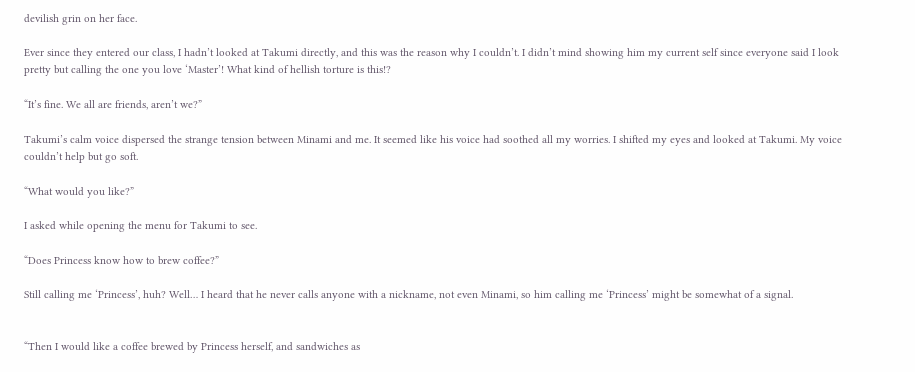devilish grin on her face.

Ever since they entered our class, I hadn’t looked at Takumi directly, and this was the reason why I couldn’t. I didn’t mind showing him my current self since everyone said I look pretty but calling the one you love ‘Master’! What kind of hellish torture is this!?

“It’s fine. We all are friends, aren’t we?”

Takumi’s calm voice dispersed the strange tension between Minami and me. It seemed like his voice had soothed all my worries. I shifted my eyes and looked at Takumi. My voice couldn’t help but go soft.

“What would you like?”

I asked while opening the menu for Takumi to see.

“Does Princess know how to brew coffee?”

Still calling me ‘Princess’, huh? Well… I heard that he never calls anyone with a nickname, not even Minami, so him calling me ‘Princess’ might be somewhat of a signal.


“Then I would like a coffee brewed by Princess herself, and sandwiches as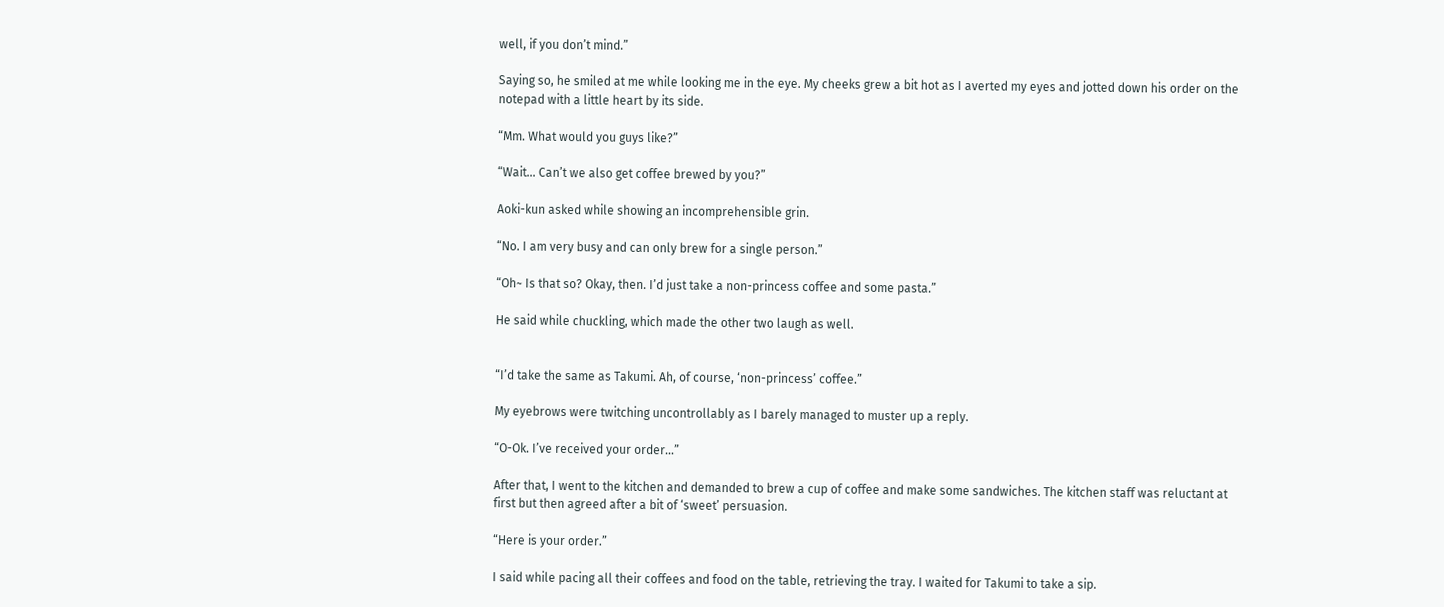well, if you don’t mind.”

Saying so, he smiled at me while looking me in the eye. My cheeks grew a bit hot as I averted my eyes and jotted down his order on the notepad with a little heart by its side.

“Mm. What would you guys like?”

“Wait… Can’t we also get coffee brewed by you?”

Aoki-kun asked while showing an incomprehensible grin.

“No. I am very busy and can only brew for a single person.”

“Oh~ Is that so? Okay, then. I’d just take a non-princess coffee and some pasta.”

He said while chuckling, which made the other two laugh as well.


“I’d take the same as Takumi. Ah, of course, ‘non-princess’ coffee.”

My eyebrows were twitching uncontrollably as I barely managed to muster up a reply.

“O-Ok. I’ve received your order…”

After that, I went to the kitchen and demanded to brew a cup of coffee and make some sandwiches. The kitchen staff was reluctant at first but then agreed after a bit of ‘sweet’ persuasion.

“Here is your order.”

I said while pacing all their coffees and food on the table, retrieving the tray. I waited for Takumi to take a sip.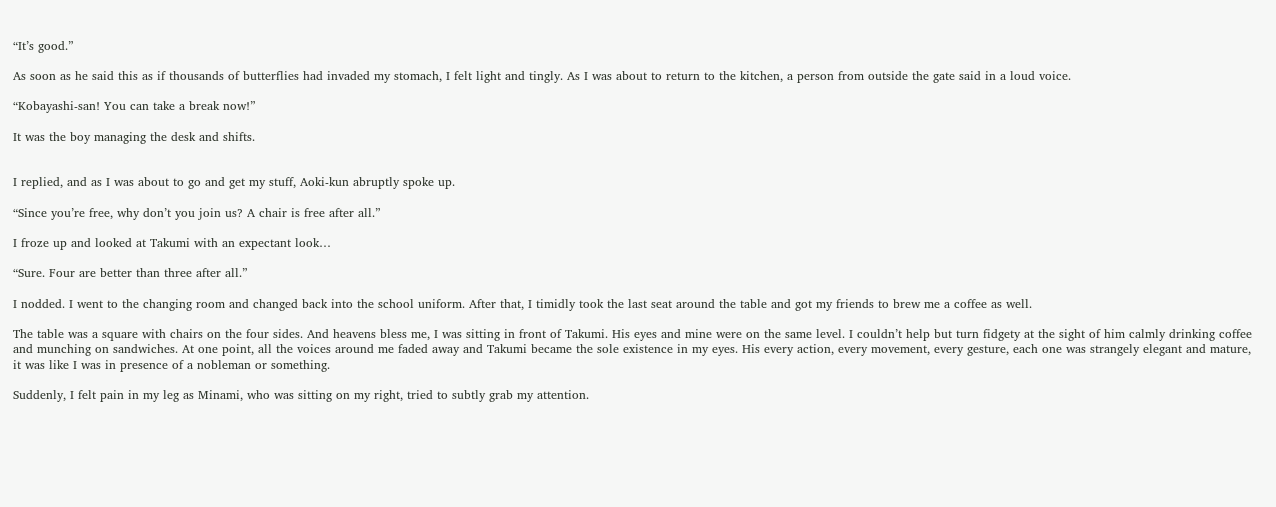“It’s good.”

As soon as he said this as if thousands of butterflies had invaded my stomach, I felt light and tingly. As I was about to return to the kitchen, a person from outside the gate said in a loud voice.

“Kobayashi-san! You can take a break now!”

It was the boy managing the desk and shifts.


I replied, and as I was about to go and get my stuff, Aoki-kun abruptly spoke up.

“Since you’re free, why don’t you join us? A chair is free after all.”

I froze up and looked at Takumi with an expectant look…

“Sure. Four are better than three after all.”

I nodded. I went to the changing room and changed back into the school uniform. After that, I timidly took the last seat around the table and got my friends to brew me a coffee as well.

The table was a square with chairs on the four sides. And heavens bless me, I was sitting in front of Takumi. His eyes and mine were on the same level. I couldn’t help but turn fidgety at the sight of him calmly drinking coffee and munching on sandwiches. At one point, all the voices around me faded away and Takumi became the sole existence in my eyes. His every action, every movement, every gesture, each one was strangely elegant and mature, it was like I was in presence of a nobleman or something.

Suddenly, I felt pain in my leg as Minami, who was sitting on my right, tried to subtly grab my attention.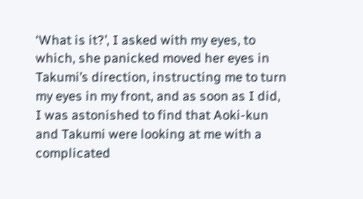‘What is it?’, I asked with my eyes, to which, she panicked moved her eyes in Takumi’s direction, instructing me to turn my eyes in my front, and as soon as I did, I was astonished to find that Aoki-kun and Takumi were looking at me with a complicated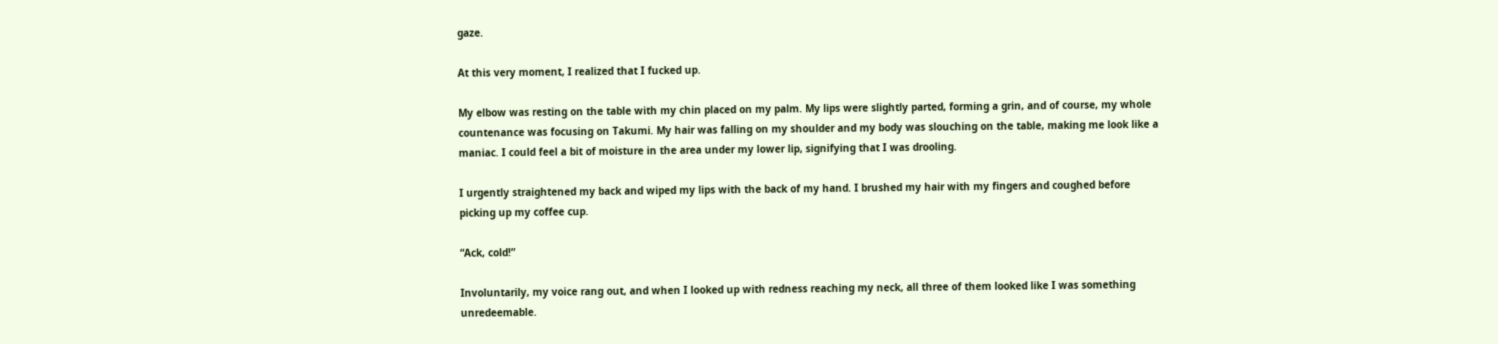gaze.

At this very moment, I realized that I fucked up.

My elbow was resting on the table with my chin placed on my palm. My lips were slightly parted, forming a grin, and of course, my whole countenance was focusing on Takumi. My hair was falling on my shoulder and my body was slouching on the table, making me look like a maniac. I could feel a bit of moisture in the area under my lower lip, signifying that I was drooling.

I urgently straightened my back and wiped my lips with the back of my hand. I brushed my hair with my fingers and coughed before picking up my coffee cup.

“Ack, cold!”

Involuntarily, my voice rang out, and when I looked up with redness reaching my neck, all three of them looked like I was something unredeemable.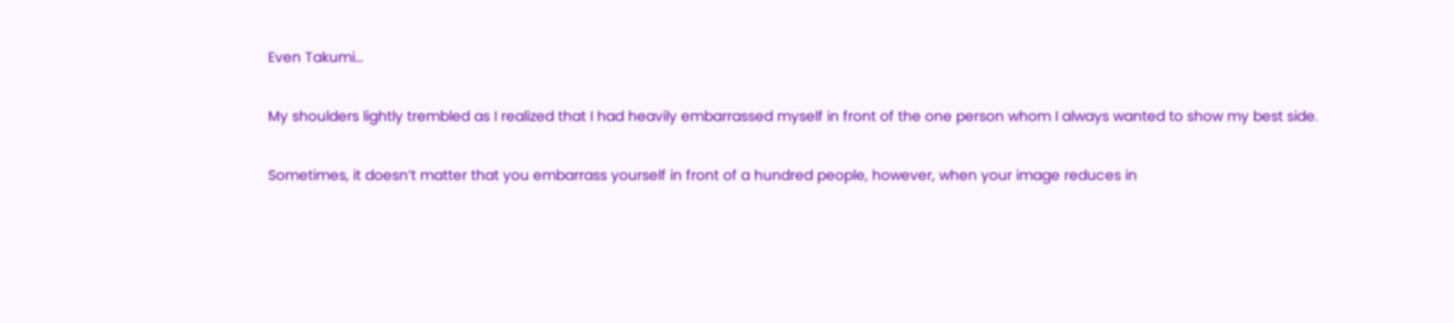Even Takumi…

My shoulders lightly trembled as I realized that I had heavily embarrassed myself in front of the one person whom I always wanted to show my best side.

Sometimes, it doesn’t matter that you embarrass yourself in front of a hundred people, however, when your image reduces in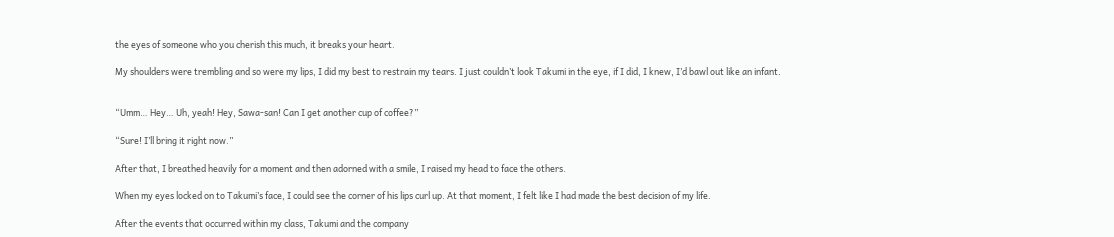the eyes of someone who you cherish this much, it breaks your heart.

My shoulders were trembling and so were my lips, I did my best to restrain my tears. I just couldn’t look Takumi in the eye, if I did, I knew, I’d bawl out like an infant.


“Umm… Hey… Uh, yeah! Hey, Sawa-san! Can I get another cup of coffee?”

“Sure! I’ll bring it right now.”

After that, I breathed heavily for a moment and then adorned with a smile, I raised my head to face the others.

When my eyes locked on to Takumi’s face, I could see the corner of his lips curl up. At that moment, I felt like I had made the best decision of my life.

After the events that occurred within my class, Takumi and the company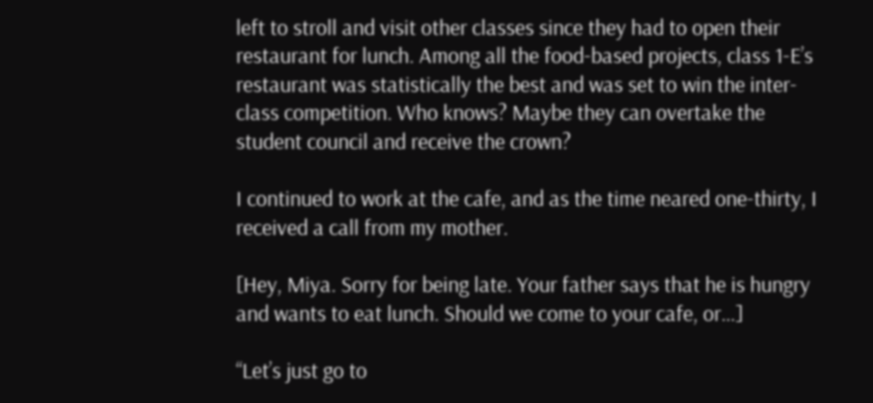left to stroll and visit other classes since they had to open their restaurant for lunch. Among all the food-based projects, class 1-E’s restaurant was statistically the best and was set to win the inter-class competition. Who knows? Maybe they can overtake the student council and receive the crown?

I continued to work at the cafe, and as the time neared one-thirty, I received a call from my mother.

[Hey, Miya. Sorry for being late. Your father says that he is hungry and wants to eat lunch. Should we come to your cafe, or…]

“Let’s just go to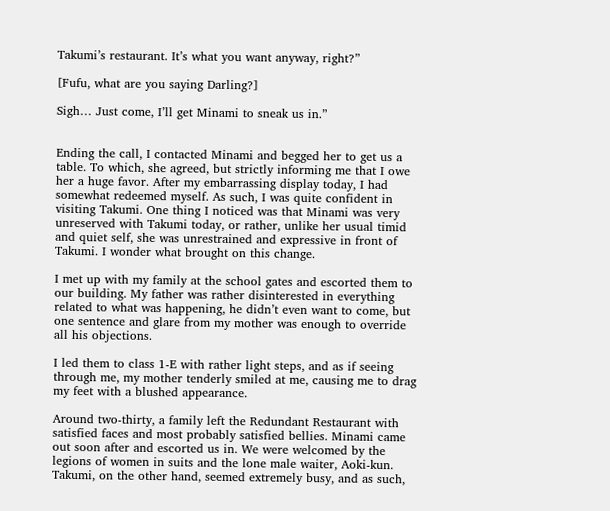Takumi’s restaurant. It’s what you want anyway, right?”

[Fufu, what are you saying Darling?]

Sigh… Just come, I’ll get Minami to sneak us in.”


Ending the call, I contacted Minami and begged her to get us a table. To which, she agreed, but strictly informing me that I owe her a huge favor. After my embarrassing display today, I had somewhat redeemed myself. As such, I was quite confident in visiting Takumi. One thing I noticed was that Minami was very unreserved with Takumi today, or rather, unlike her usual timid and quiet self, she was unrestrained and expressive in front of Takumi. I wonder what brought on this change.

I met up with my family at the school gates and escorted them to our building. My father was rather disinterested in everything related to what was happening, he didn’t even want to come, but one sentence and glare from my mother was enough to override all his objections.

I led them to class 1-E with rather light steps, and as if seeing through me, my mother tenderly smiled at me, causing me to drag my feet with a blushed appearance.

Around two-thirty, a family left the Redundant Restaurant with satisfied faces and most probably satisfied bellies. Minami came out soon after and escorted us in. We were welcomed by the legions of women in suits and the lone male waiter, Aoki-kun. Takumi, on the other hand, seemed extremely busy, and as such,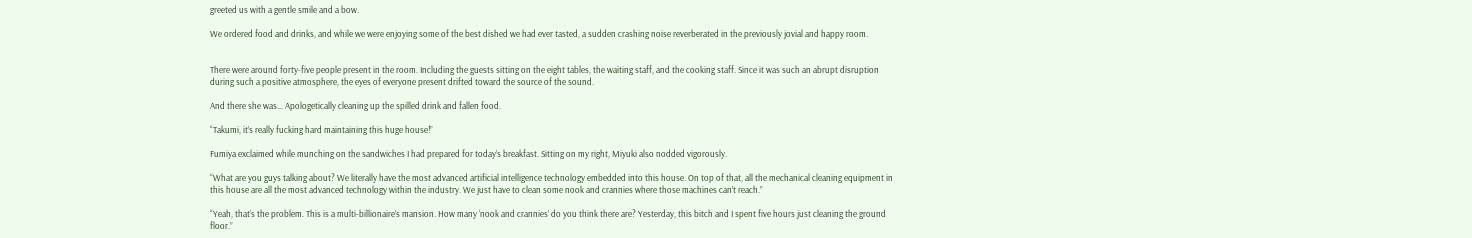greeted us with a gentle smile and a bow.

We ordered food and drinks, and while we were enjoying some of the best dished we had ever tasted, a sudden crashing noise reverberated in the previously jovial and happy room.


There were around forty-five people present in the room. Including the guests sitting on the eight tables, the waiting staff, and the cooking staff. Since it was such an abrupt disruption during such a positive atmosphere, the eyes of everyone present drifted toward the source of the sound.

And there she was… Apologetically cleaning up the spilled drink and fallen food.

“Takumi, it’s really fucking hard maintaining this huge house!”

Fumiya exclaimed while munching on the sandwiches I had prepared for today’s breakfast. Sitting on my right, Miyuki also nodded vigorously.

“What are you guys talking about? We literally have the most advanced artificial intelligence technology embedded into this house. On top of that, all the mechanical cleaning equipment in this house are all the most advanced technology within the industry. We just have to clean some nook and crannies where those machines can’t reach.”

“Yeah, that’s the problem. This is a multi-billionaire’s mansion. How many ‘nook and crannies’ do you think there are? Yesterday, this bitch and I spent five hours just cleaning the ground floor.”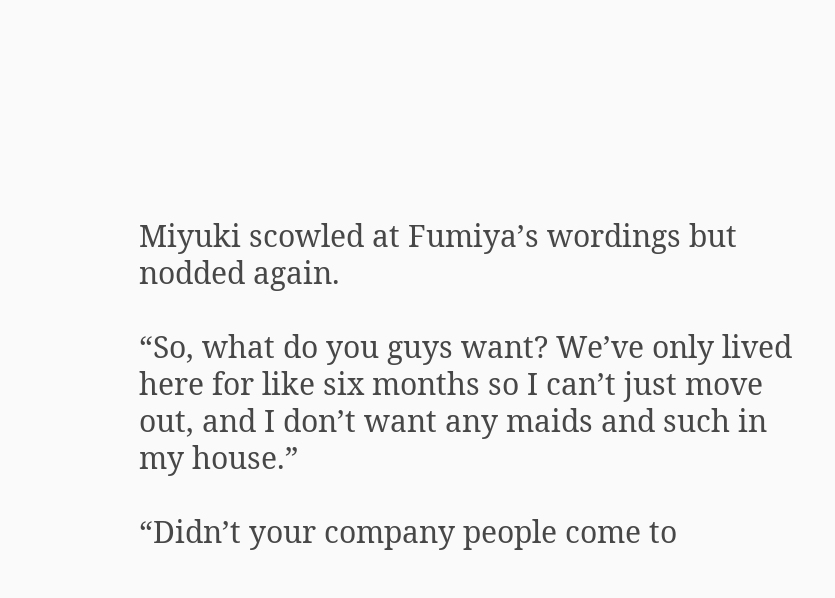Miyuki scowled at Fumiya’s wordings but nodded again.

“So, what do you guys want? We’ve only lived here for like six months so I can’t just move out, and I don’t want any maids and such in my house.”

“Didn’t your company people come to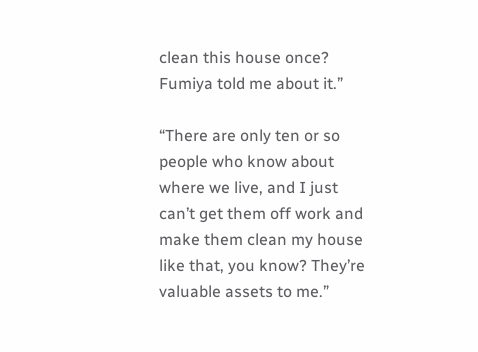clean this house once? Fumiya told me about it.”

“There are only ten or so people who know about where we live, and I just can’t get them off work and make them clean my house like that, you know? They’re valuable assets to me.”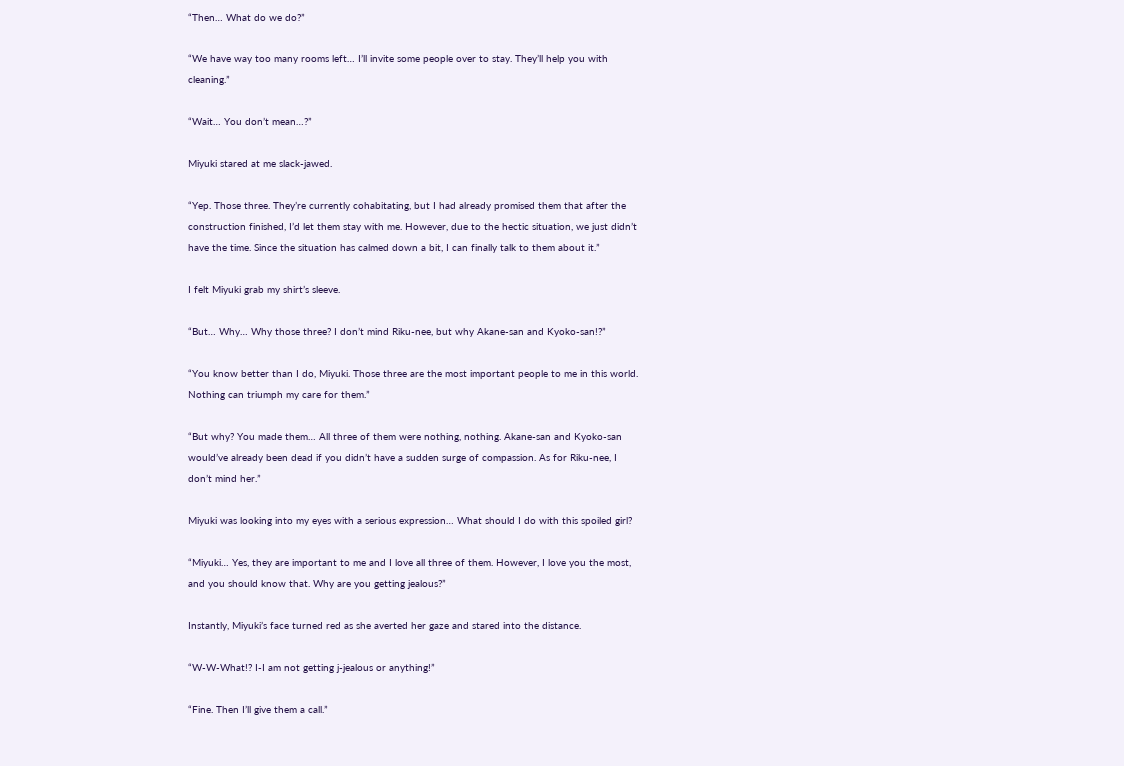“Then… What do we do?”

“We have way too many rooms left… I’ll invite some people over to stay. They’ll help you with cleaning.”

“Wait… You don’t mean…?”

Miyuki stared at me slack-jawed.

“Yep. Those three. They’re currently cohabitating, but I had already promised them that after the construction finished, I’d let them stay with me. However, due to the hectic situation, we just didn’t have the time. Since the situation has calmed down a bit, I can finally talk to them about it.”

I felt Miyuki grab my shirt’s sleeve.

“But… Why… Why those three? I don’t mind Riku-nee, but why Akane-san and Kyoko-san!?”

“You know better than I do, Miyuki. Those three are the most important people to me in this world. Nothing can triumph my care for them.”

“But why? You made them… All three of them were nothing, nothing. Akane-san and Kyoko-san would’ve already been dead if you didn’t have a sudden surge of compassion. As for Riku-nee, I don’t mind her.”

Miyuki was looking into my eyes with a serious expression… What should I do with this spoiled girl?

“Miyuki… Yes, they are important to me and I love all three of them. However, I love you the most, and you should know that. Why are you getting jealous?”

Instantly, Miyuki’s face turned red as she averted her gaze and stared into the distance.

“W-W-What!? I-I am not getting j-jealous or anything!”

“Fine. Then I’ll give them a call.”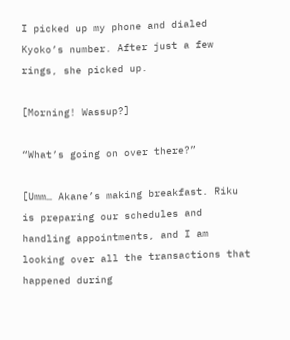I picked up my phone and dialed Kyoko’s number. After just a few rings, she picked up.

[Morning! Wassup?]

“What’s going on over there?”

[Umm… Akane’s making breakfast. Riku is preparing our schedules and handling appointments, and I am looking over all the transactions that happened during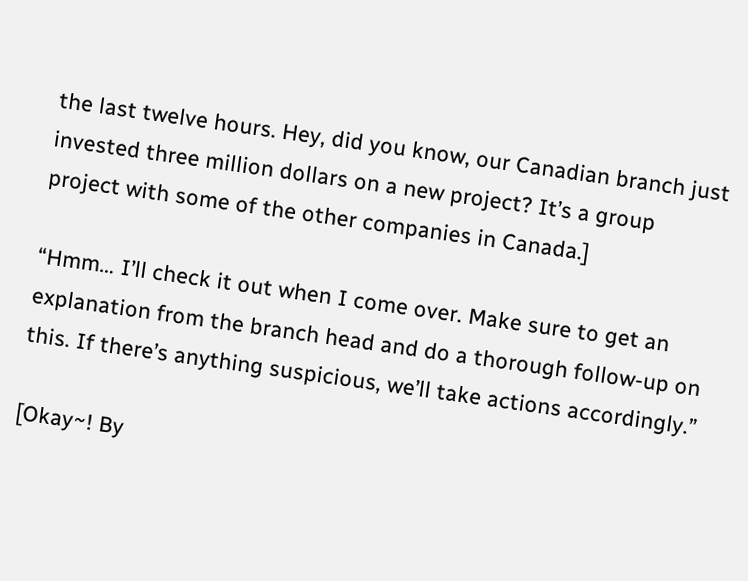the last twelve hours. Hey, did you know, our Canadian branch just invested three million dollars on a new project? It’s a group project with some of the other companies in Canada.]

“Hmm… I’ll check it out when I come over. Make sure to get an explanation from the branch head and do a thorough follow-up on this. If there’s anything suspicious, we’ll take actions accordingly.”

[Okay~! By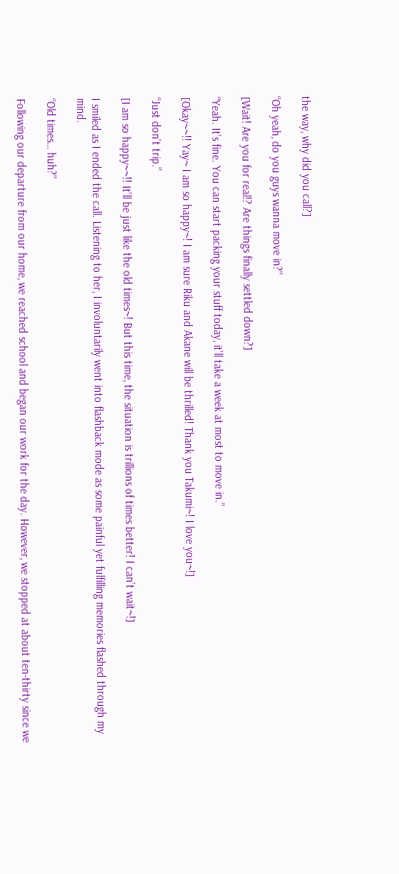the way, why did you call?]

“Oh yeah, do you guys wanna move in?”

[Wait! Are you for real!? Are things finally settled down?]

“Yeah. It’s fine. You can start packing your stuff today, it’ll take a week at most to move in.”

[Okay~~!! Yay~ I am so happy~! I am sure Riku and Akane will be thrilled! Thank you Takumi~! I love you~!]

“Just don’t trip.”

[I am so happy~~!! It’ll be just like the old times~! But this time, the situation is trillions of times better! I can’t wait~!]

I smiled as I ended the call. Listening to her, I involuntarily went into flashback mode as some painful yet fulfilling memories flashed through my mind.

“Old times… huh?”

Following our departure from our home, we reached school and began our work for the day. However, we stopped at about ten-thirty since we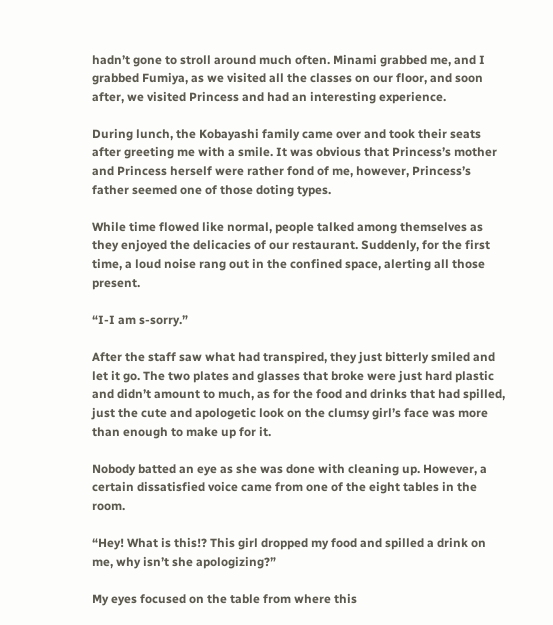hadn’t gone to stroll around much often. Minami grabbed me, and I grabbed Fumiya, as we visited all the classes on our floor, and soon after, we visited Princess and had an interesting experience.

During lunch, the Kobayashi family came over and took their seats after greeting me with a smile. It was obvious that Princess’s mother and Princess herself were rather fond of me, however, Princess’s father seemed one of those doting types.

While time flowed like normal, people talked among themselves as they enjoyed the delicacies of our restaurant. Suddenly, for the first time, a loud noise rang out in the confined space, alerting all those present.

“I-I am s-sorry.”

After the staff saw what had transpired, they just bitterly smiled and let it go. The two plates and glasses that broke were just hard plastic and didn’t amount to much, as for the food and drinks that had spilled, just the cute and apologetic look on the clumsy girl’s face was more than enough to make up for it.

Nobody batted an eye as she was done with cleaning up. However, a certain dissatisfied voice came from one of the eight tables in the room.

“Hey! What is this!? This girl dropped my food and spilled a drink on me, why isn’t she apologizing?”

My eyes focused on the table from where this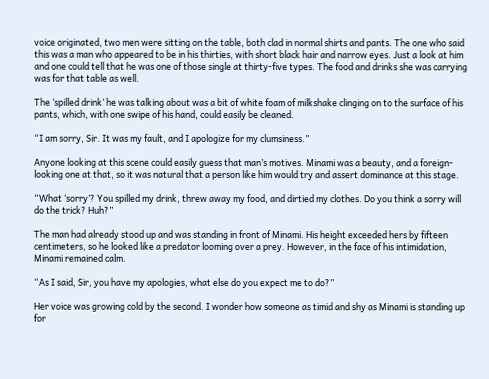voice originated, two men were sitting on the table, both clad in normal shirts and pants. The one who said this was a man who appeared to be in his thirties, with short black hair and narrow eyes. Just a look at him and one could tell that he was one of those single at thirty-five types. The food and drinks she was carrying was for that table as well.

The ‘spilled drink’ he was talking about was a bit of white foam of milkshake clinging on to the surface of his pants, which, with one swipe of his hand, could easily be cleaned.

“I am sorry, Sir. It was my fault, and I apologize for my clumsiness.”

Anyone looking at this scene could easily guess that man’s motives. Minami was a beauty, and a foreign-looking one at that, so it was natural that a person like him would try and assert dominance at this stage.

“What ‘sorry’? You spilled my drink, threw away my food, and dirtied my clothes. Do you think a sorry will do the trick? Huh?”

The man had already stood up and was standing in front of Minami. His height exceeded hers by fifteen centimeters, so he looked like a predator looming over a prey. However, in the face of his intimidation, Minami remained calm.

“As I said, Sir, you have my apologies, what else do you expect me to do?”

Her voice was growing cold by the second. I wonder how someone as timid and shy as Minami is standing up for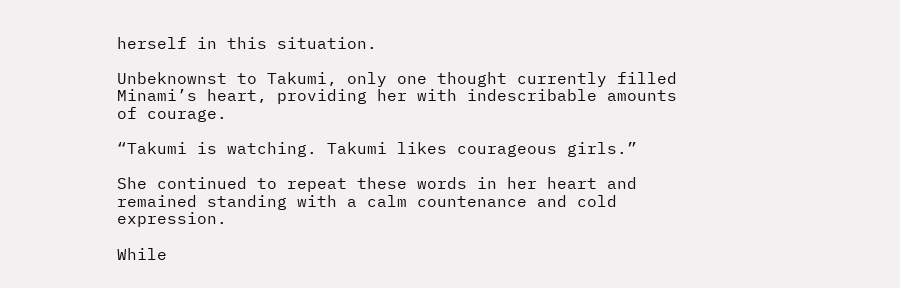herself in this situation.

Unbeknownst to Takumi, only one thought currently filled Minami’s heart, providing her with indescribable amounts of courage.

“Takumi is watching. Takumi likes courageous girls.”

She continued to repeat these words in her heart and remained standing with a calm countenance and cold expression.

While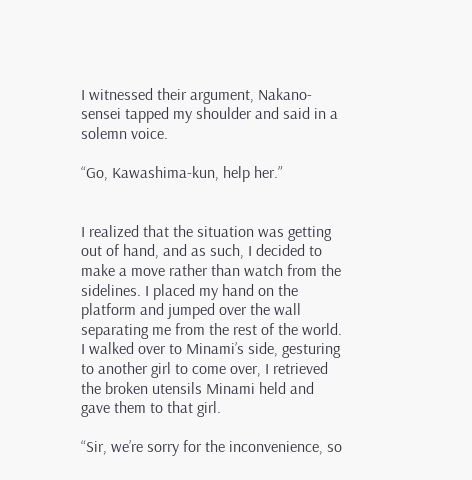I witnessed their argument, Nakano-sensei tapped my shoulder and said in a solemn voice.

“Go, Kawashima-kun, help her.”


I realized that the situation was getting out of hand, and as such, I decided to make a move rather than watch from the sidelines. I placed my hand on the platform and jumped over the wall separating me from the rest of the world. I walked over to Minami’s side, gesturing to another girl to come over, I retrieved the broken utensils Minami held and gave them to that girl.

“Sir, we’re sorry for the inconvenience, so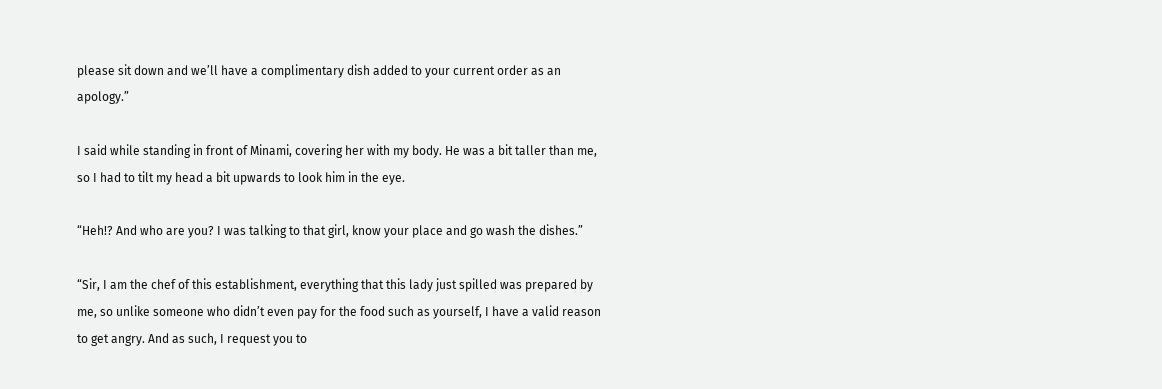please sit down and we’ll have a complimentary dish added to your current order as an apology.”

I said while standing in front of Minami, covering her with my body. He was a bit taller than me, so I had to tilt my head a bit upwards to look him in the eye.

“Heh!? And who are you? I was talking to that girl, know your place and go wash the dishes.”

“Sir, I am the chef of this establishment, everything that this lady just spilled was prepared by me, so unlike someone who didn’t even pay for the food such as yourself, I have a valid reason to get angry. And as such, I request you to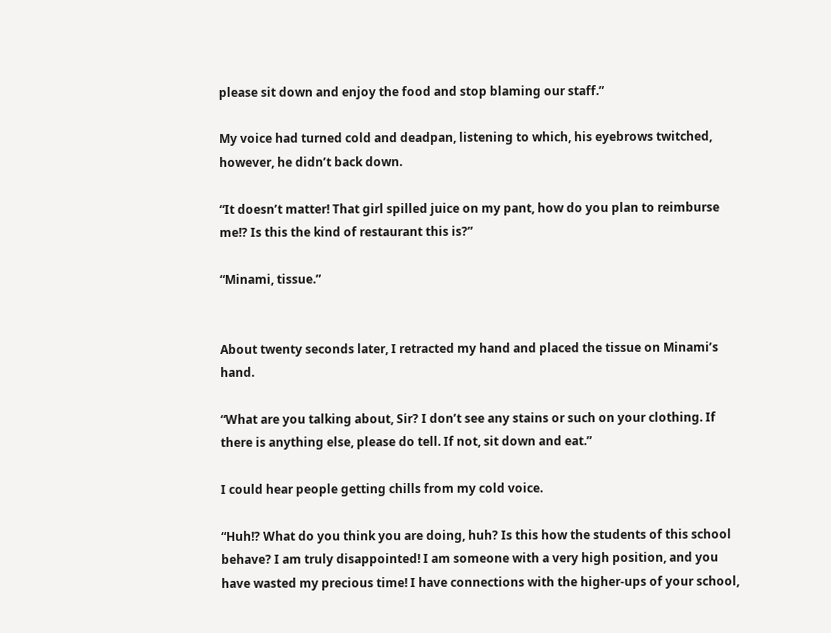please sit down and enjoy the food and stop blaming our staff.”

My voice had turned cold and deadpan, listening to which, his eyebrows twitched, however, he didn’t back down.

“It doesn’t matter! That girl spilled juice on my pant, how do you plan to reimburse me!? Is this the kind of restaurant this is?”

“Minami, tissue.”


About twenty seconds later, I retracted my hand and placed the tissue on Minami’s hand.

“What are you talking about, Sir? I don’t see any stains or such on your clothing. If there is anything else, please do tell. If not, sit down and eat.”

I could hear people getting chills from my cold voice.

“Huh!? What do you think you are doing, huh? Is this how the students of this school behave? I am truly disappointed! I am someone with a very high position, and you have wasted my precious time! I have connections with the higher-ups of your school,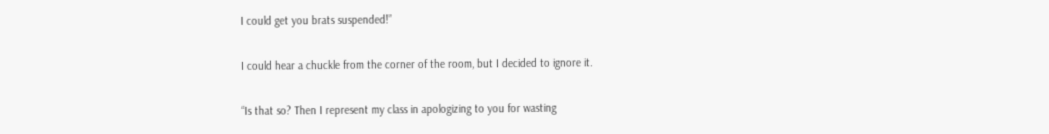I could get you brats suspended!”

I could hear a chuckle from the corner of the room, but I decided to ignore it.

“Is that so? Then I represent my class in apologizing to you for wasting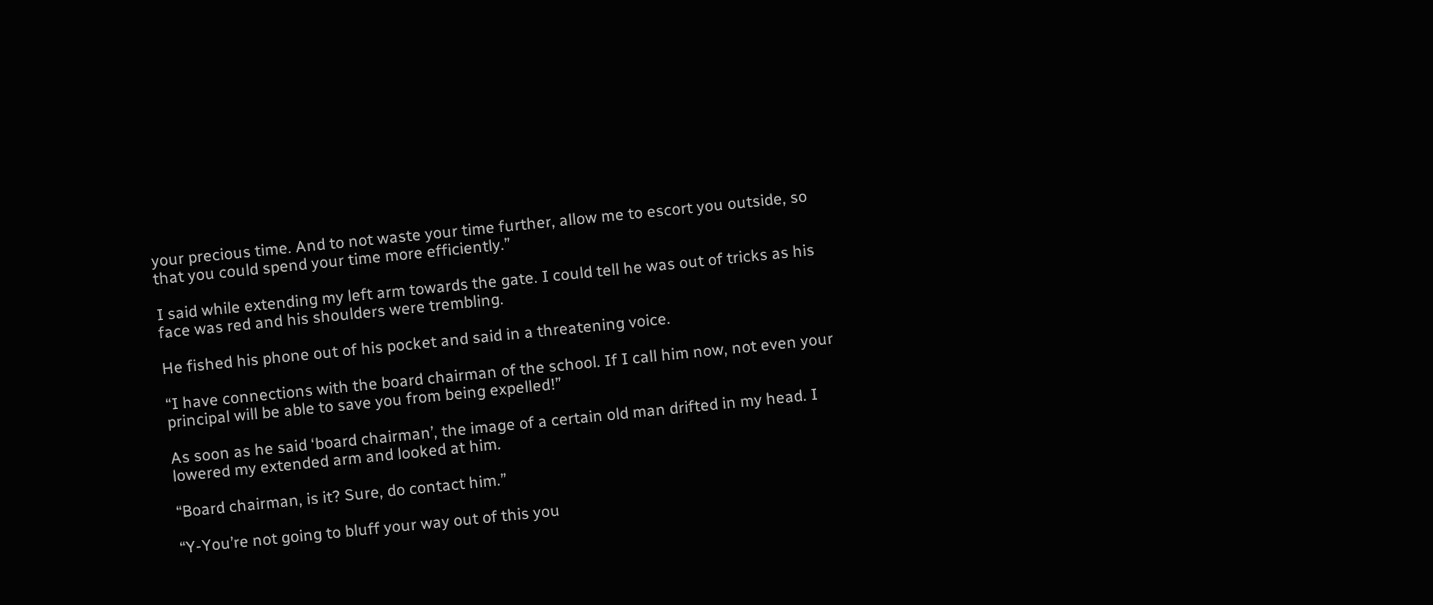your precious time. And to not waste your time further, allow me to escort you outside, so that you could spend your time more efficiently.”

I said while extending my left arm towards the gate. I could tell he was out of tricks as his face was red and his shoulders were trembling.

He fished his phone out of his pocket and said in a threatening voice.

“I have connections with the board chairman of the school. If I call him now, not even your principal will be able to save you from being expelled!”

As soon as he said ‘board chairman’, the image of a certain old man drifted in my head. I lowered my extended arm and looked at him.

“Board chairman, is it? Sure, do contact him.”

“Y-You’re not going to bluff your way out of this you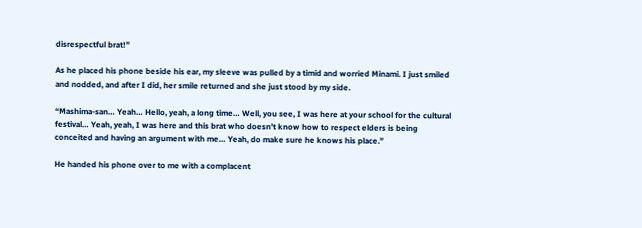disrespectful brat!”

As he placed his phone beside his ear, my sleeve was pulled by a timid and worried Minami. I just smiled and nodded, and after I did, her smile returned and she just stood by my side.

“Mashima-san… Yeah… Hello, yeah, a long time… Well, you see, I was here at your school for the cultural festival… Yeah, yeah, I was here and this brat who doesn’t know how to respect elders is being conceited and having an argument with me… Yeah, do make sure he knows his place.”

He handed his phone over to me with a complacent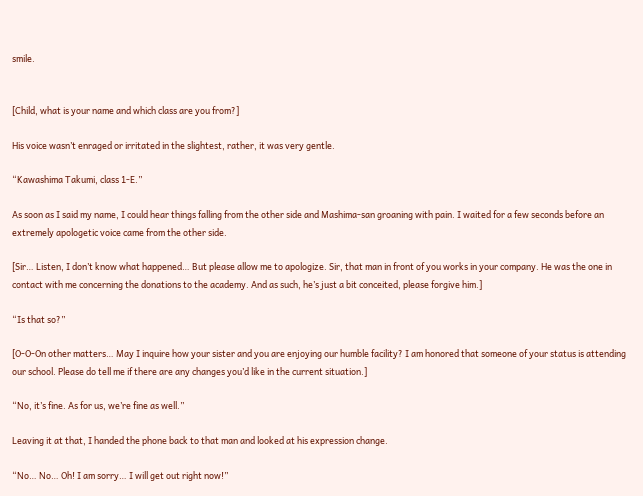smile.


[Child, what is your name and which class are you from?]

His voice wasn’t enraged or irritated in the slightest, rather, it was very gentle.

“Kawashima Takumi, class 1-E.”

As soon as I said my name, I could hear things falling from the other side and Mashima-san groaning with pain. I waited for a few seconds before an extremely apologetic voice came from the other side.

[Sir… Listen, I don’t know what happened… But please allow me to apologize. Sir, that man in front of you works in your company. He was the one in contact with me concerning the donations to the academy. And as such, he’s just a bit conceited, please forgive him.]

“Is that so?”

[O-O-On other matters… May I inquire how your sister and you are enjoying our humble facility? I am honored that someone of your status is attending our school. Please do tell me if there are any changes you’d like in the current situation.]

“No, it’s fine. As for us, we’re fine as well.”

Leaving it at that, I handed the phone back to that man and looked at his expression change.

“No… No… Oh! I am sorry… I will get out right now!”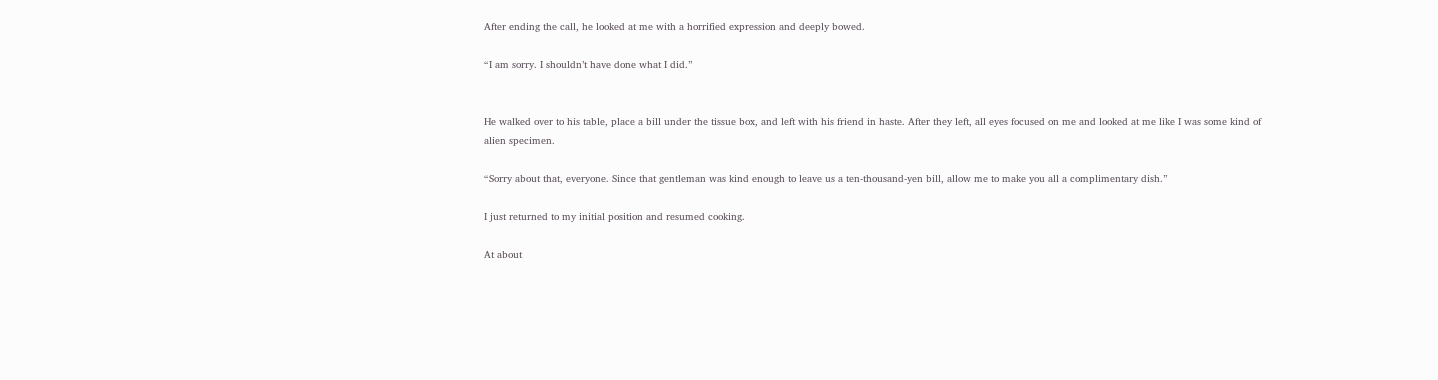After ending the call, he looked at me with a horrified expression and deeply bowed.

“I am sorry. I shouldn’t have done what I did.”


He walked over to his table, place a bill under the tissue box, and left with his friend in haste. After they left, all eyes focused on me and looked at me like I was some kind of alien specimen.

“Sorry about that, everyone. Since that gentleman was kind enough to leave us a ten-thousand-yen bill, allow me to make you all a complimentary dish.”

I just returned to my initial position and resumed cooking.

At about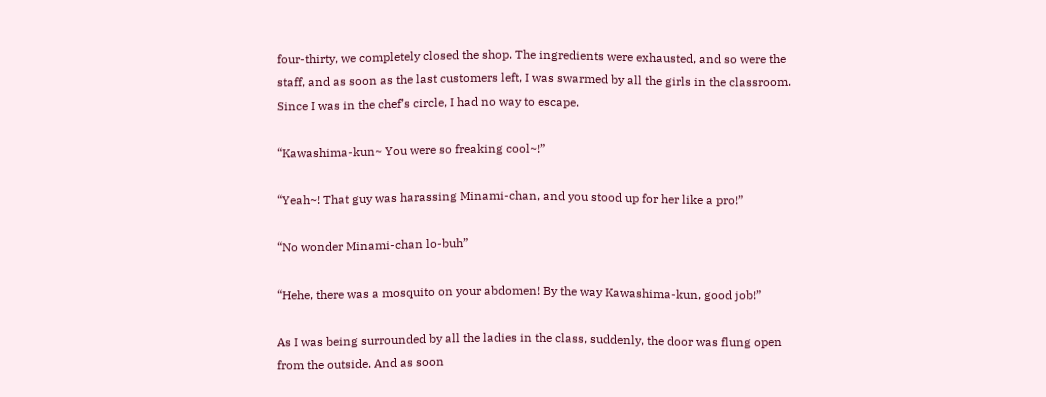four-thirty, we completely closed the shop. The ingredients were exhausted, and so were the staff, and as soon as the last customers left, I was swarmed by all the girls in the classroom. Since I was in the chef’s circle, I had no way to escape.

“Kawashima-kun~ You were so freaking cool~!”

“Yeah~! That guy was harassing Minami-chan, and you stood up for her like a pro!”

“No wonder Minami-chan lo-buh”

“Hehe, there was a mosquito on your abdomen! By the way Kawashima-kun, good job!”

As I was being surrounded by all the ladies in the class, suddenly, the door was flung open from the outside. And as soon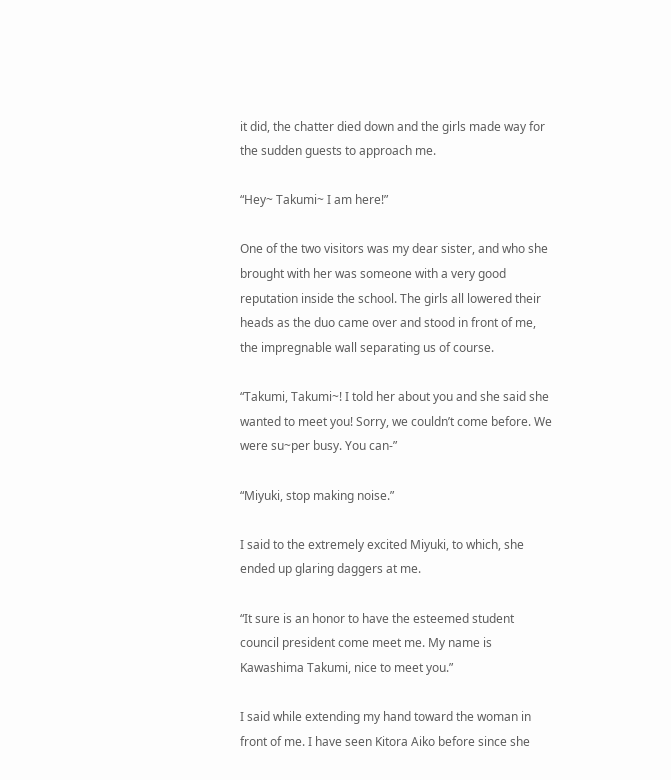it did, the chatter died down and the girls made way for the sudden guests to approach me.

“Hey~ Takumi~ I am here!”

One of the two visitors was my dear sister, and who she brought with her was someone with a very good reputation inside the school. The girls all lowered their heads as the duo came over and stood in front of me, the impregnable wall separating us of course.

“Takumi, Takumi~! I told her about you and she said she wanted to meet you! Sorry, we couldn’t come before. We were su~per busy. You can-”

“Miyuki, stop making noise.”

I said to the extremely excited Miyuki, to which, she ended up glaring daggers at me.

“It sure is an honor to have the esteemed student council president come meet me. My name is Kawashima Takumi, nice to meet you.”

I said while extending my hand toward the woman in front of me. I have seen Kitora Aiko before since she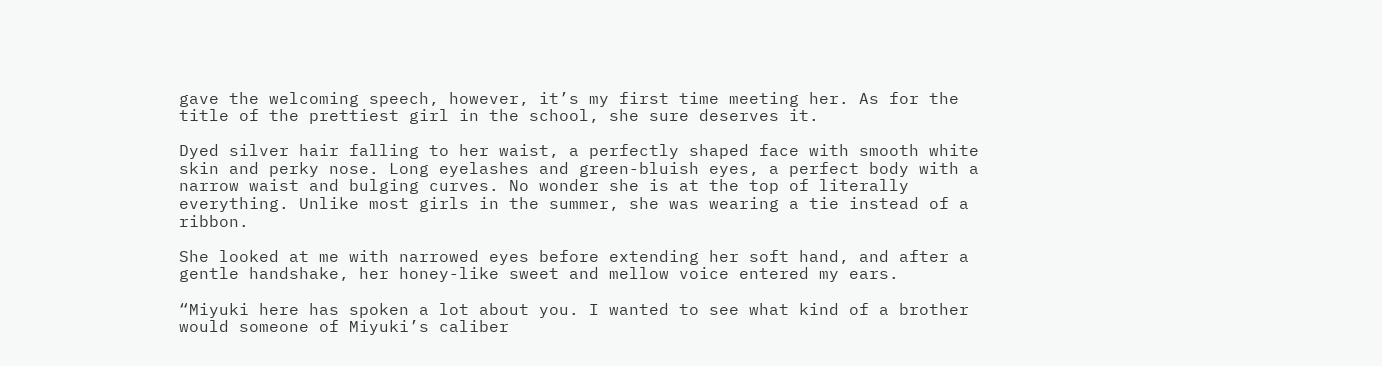gave the welcoming speech, however, it’s my first time meeting her. As for the title of the prettiest girl in the school, she sure deserves it.

Dyed silver hair falling to her waist, a perfectly shaped face with smooth white skin and perky nose. Long eyelashes and green-bluish eyes, a perfect body with a narrow waist and bulging curves. No wonder she is at the top of literally everything. Unlike most girls in the summer, she was wearing a tie instead of a ribbon.

She looked at me with narrowed eyes before extending her soft hand, and after a gentle handshake, her honey-like sweet and mellow voice entered my ears.

“Miyuki here has spoken a lot about you. I wanted to see what kind of a brother would someone of Miyuki’s caliber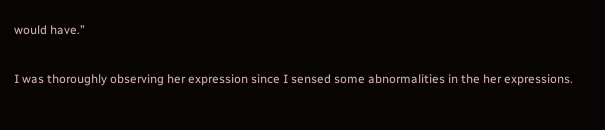would have.”

I was thoroughly observing her expression since I sensed some abnormalities in the her expressions.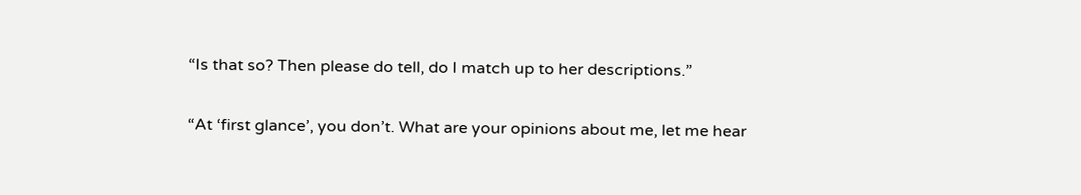“Is that so? Then please do tell, do I match up to her descriptions.”

“At ‘first glance’, you don’t. What are your opinions about me, let me hear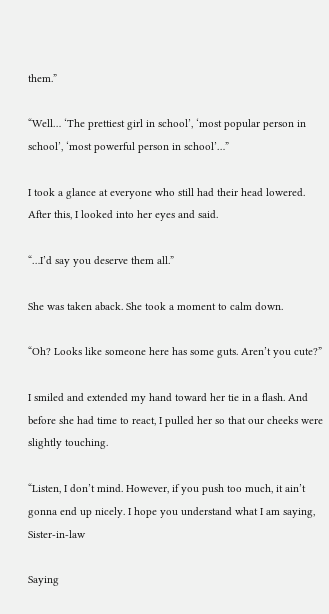them.”

“Well… ‘The prettiest girl in school’, ‘most popular person in school’, ‘most powerful person in school’…”

I took a glance at everyone who still had their head lowered. After this, I looked into her eyes and said.

“…I’d say you deserve them all.”

She was taken aback. She took a moment to calm down.

“Oh? Looks like someone here has some guts. Aren’t you cute?”

I smiled and extended my hand toward her tie in a flash. And before she had time to react, I pulled her so that our cheeks were slightly touching.

“Listen, I don’t mind. However, if you push too much, it ain’t gonna end up nicely. I hope you understand what I am saying, Sister-in-law

Saying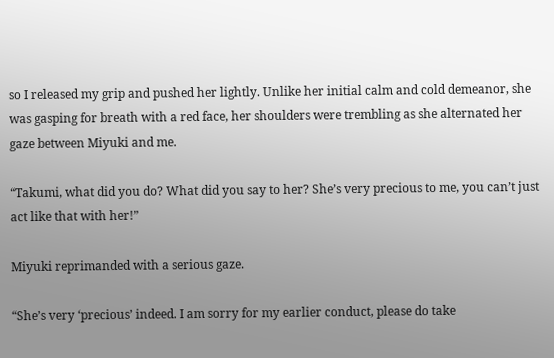so I released my grip and pushed her lightly. Unlike her initial calm and cold demeanor, she was gasping for breath with a red face, her shoulders were trembling as she alternated her gaze between Miyuki and me.

“Takumi, what did you do? What did you say to her? She’s very precious to me, you can’t just act like that with her!”

Miyuki reprimanded with a serious gaze.

“She’s very ‘precious’ indeed. I am sorry for my earlier conduct, please do take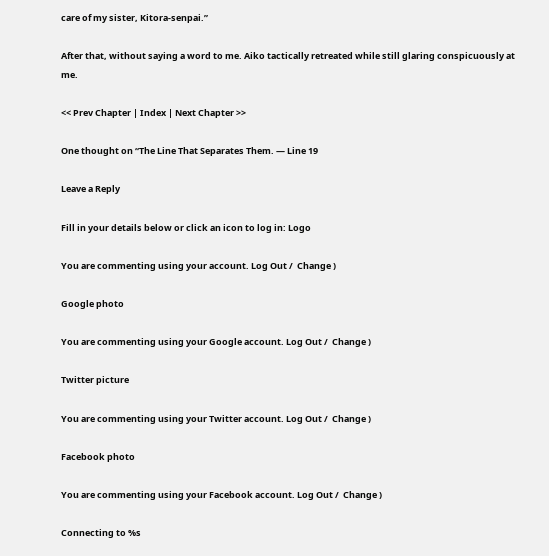care of my sister, Kitora-senpai.”

After that, without saying a word to me. Aiko tactically retreated while still glaring conspicuously at me.

<< Prev Chapter | Index | Next Chapter >>

One thought on “The Line That Separates Them. — Line 19

Leave a Reply

Fill in your details below or click an icon to log in: Logo

You are commenting using your account. Log Out /  Change )

Google photo

You are commenting using your Google account. Log Out /  Change )

Twitter picture

You are commenting using your Twitter account. Log Out /  Change )

Facebook photo

You are commenting using your Facebook account. Log Out /  Change )

Connecting to %s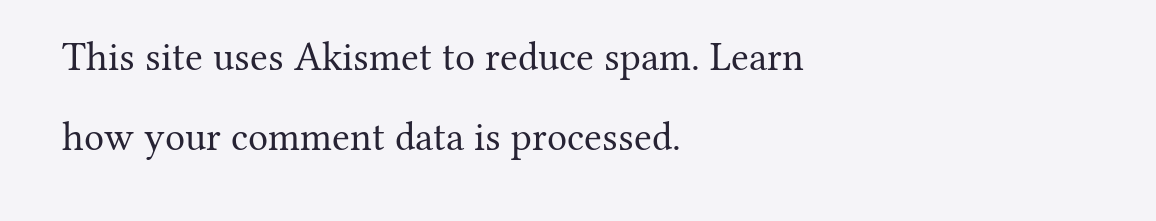This site uses Akismet to reduce spam. Learn how your comment data is processed.